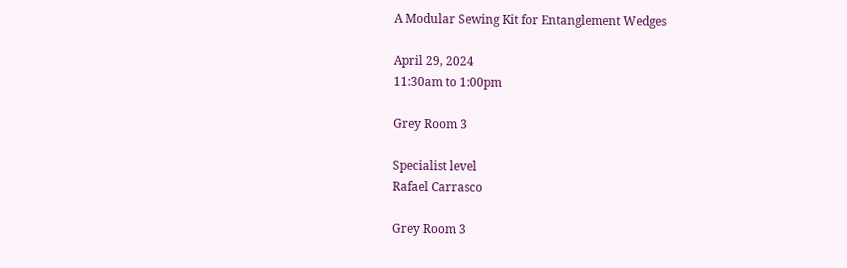A Modular Sewing Kit for Entanglement Wedges

April 29, 2024
11:30am to 1:00pm

Grey Room 3

Specialist level
Rafael Carrasco

Grey Room 3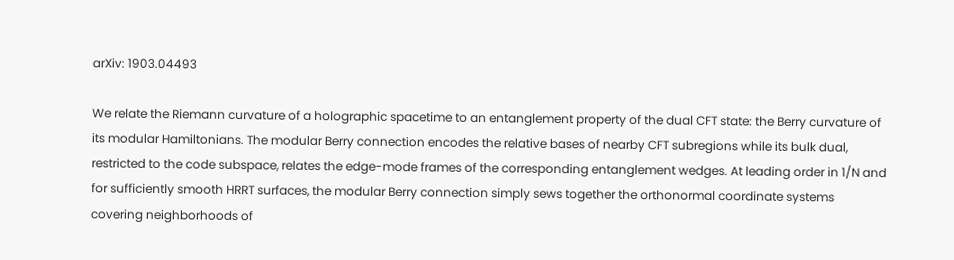arXiv: 1903.04493

We relate the Riemann curvature of a holographic spacetime to an entanglement property of the dual CFT state: the Berry curvature of its modular Hamiltonians. The modular Berry connection encodes the relative bases of nearby CFT subregions while its bulk dual, restricted to the code subspace, relates the edge-mode frames of the corresponding entanglement wedges. At leading order in 1/N and for sufficiently smooth HRRT surfaces, the modular Berry connection simply sews together the orthonormal coordinate systems covering neighborhoods of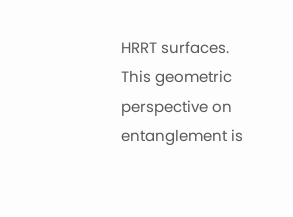HRRT surfaces. This geometric perspective on entanglement is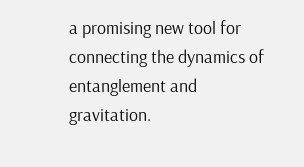a promising new tool for connecting the dynamics of entanglement and gravitation.